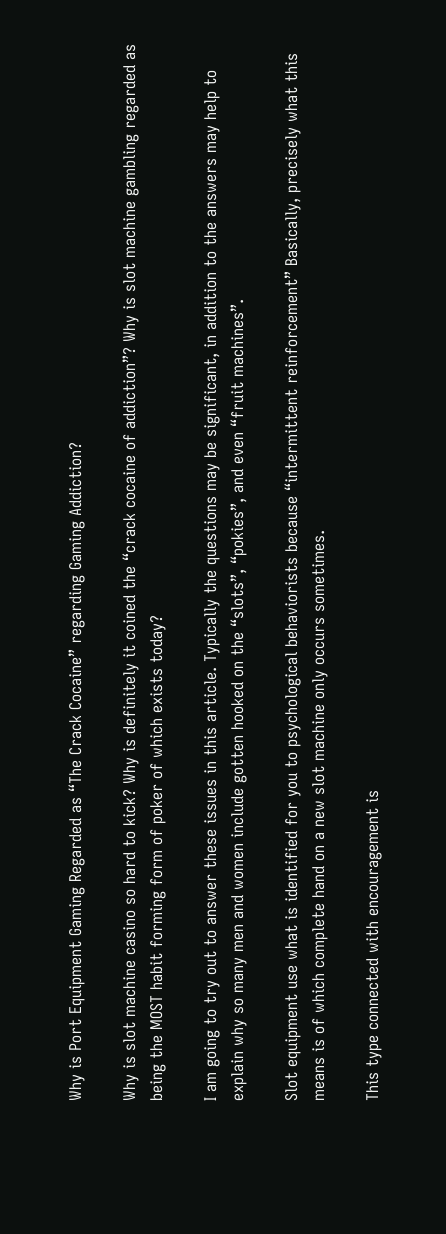Why is Port Equipment Gaming Regarded as “The Crack Cocaine” regarding Gaming Addiction?

Why is slot machine casino so hard to kick? Why is definitely it coined the “crack cocaine of addiction”? Why is slot machine gambling regarded as being the MOST habit forming form of poker of which exists today?

I am going to try out to answer these issues in this article. Typically the questions may be significant, in addition to the answers may help to explain why so many men and women include gotten hooked on the “slots”, “pokies”, and even “fruit machines”.

Slot equipment use what is identified for you to psychological behaviorists because “intermittent reinforcement” Basically, precisely what this means is of which complete hand on a new slot machine only occurs sometimes.

This type connected with encouragement is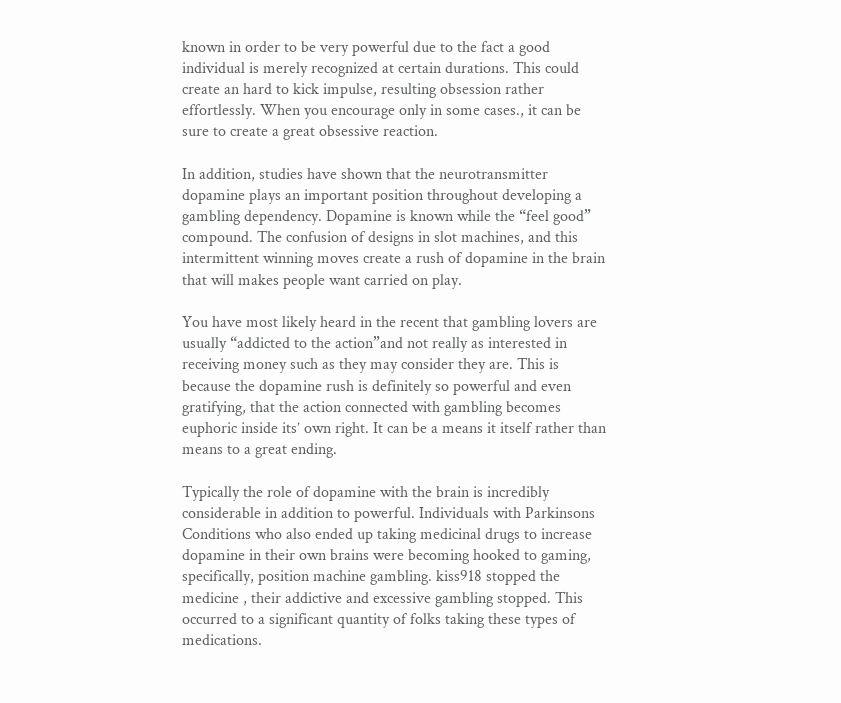known in order to be very powerful due to the fact a good individual is merely recognized at certain durations. This could create an hard to kick impulse, resulting obsession rather effortlessly. When you encourage only in some cases., it can be sure to create a great obsessive reaction.

In addition, studies have shown that the neurotransmitter dopamine plays an important position throughout developing a gambling dependency. Dopamine is known while the “feel good” compound. The confusion of designs in slot machines, and this intermittent winning moves create a rush of dopamine in the brain that will makes people want carried on play.

You have most likely heard in the recent that gambling lovers are usually “addicted to the action”and not really as interested in receiving money such as they may consider they are. This is because the dopamine rush is definitely so powerful and even gratifying, that the action connected with gambling becomes euphoric inside its’ own right. It can be a means it itself rather than means to a great ending.

Typically the role of dopamine with the brain is incredibly considerable in addition to powerful. Individuals with Parkinsons Conditions who also ended up taking medicinal drugs to increase dopamine in their own brains were becoming hooked to gaming, specifically, position machine gambling. kiss918 stopped the medicine , their addictive and excessive gambling stopped. This occurred to a significant quantity of folks taking these types of medications.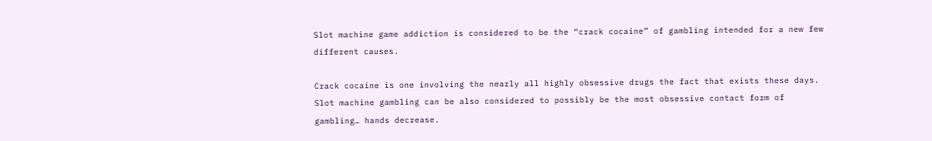Slot machine game addiction is considered to be the “crack cocaine” of gambling intended for a new few different causes.

Crack cocaine is one involving the nearly all highly obsessive drugs the fact that exists these days. Slot machine gambling can be also considered to possibly be the most obsessive contact form of gambling… hands decrease.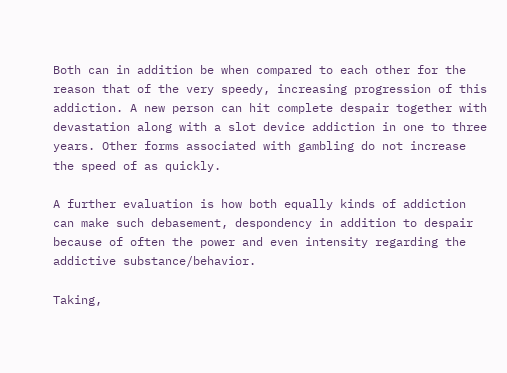Both can in addition be when compared to each other for the reason that of the very speedy, increasing progression of this addiction. A new person can hit complete despair together with devastation along with a slot device addiction in one to three years. Other forms associated with gambling do not increase the speed of as quickly.

A further evaluation is how both equally kinds of addiction can make such debasement, despondency in addition to despair because of often the power and even intensity regarding the addictive substance/behavior.

Taking,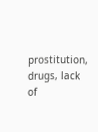prostitution, drugs, lack of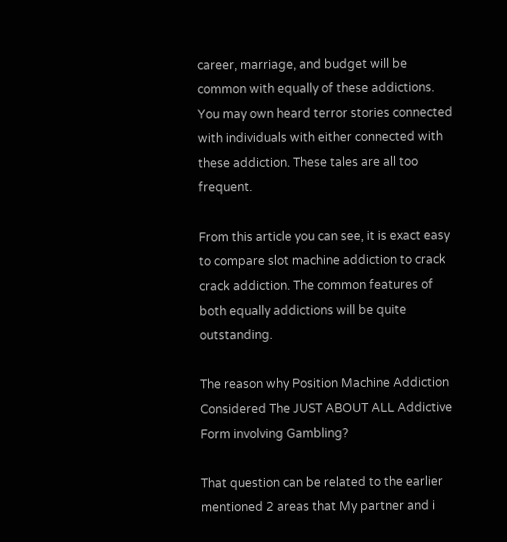career, marriage, and budget will be common with equally of these addictions. You may own heard terror stories connected with individuals with either connected with these addiction. These tales are all too frequent.

From this article you can see, it is exact easy to compare slot machine addiction to crack crack addiction. The common features of both equally addictions will be quite outstanding.

The reason why Position Machine Addiction Considered The JUST ABOUT ALL Addictive Form involving Gambling?

That question can be related to the earlier mentioned 2 areas that My partner and i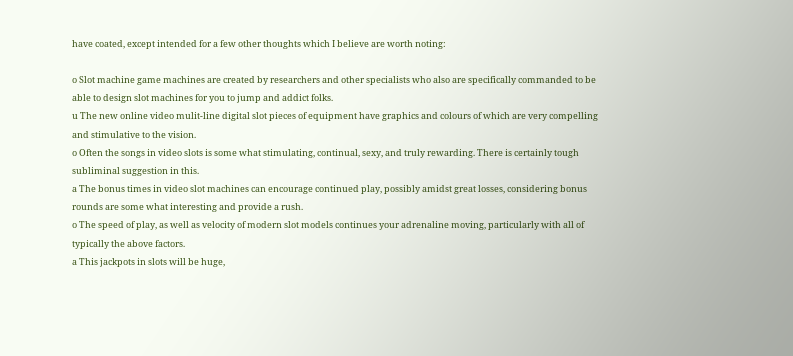have coated, except intended for a few other thoughts which I believe are worth noting:

o Slot machine game machines are created by researchers and other specialists who also are specifically commanded to be able to design slot machines for you to jump and addict folks.
u The new online video mulit-line digital slot pieces of equipment have graphics and colours of which are very compelling and stimulative to the vision.
o Often the songs in video slots is some what stimulating, continual, sexy, and truly rewarding. There is certainly tough subliminal suggestion in this.
a The bonus times in video slot machines can encourage continued play, possibly amidst great losses, considering bonus rounds are some what interesting and provide a rush.
o The speed of play, as well as velocity of modern slot models continues your adrenaline moving, particularly with all of typically the above factors.
a This jackpots in slots will be huge,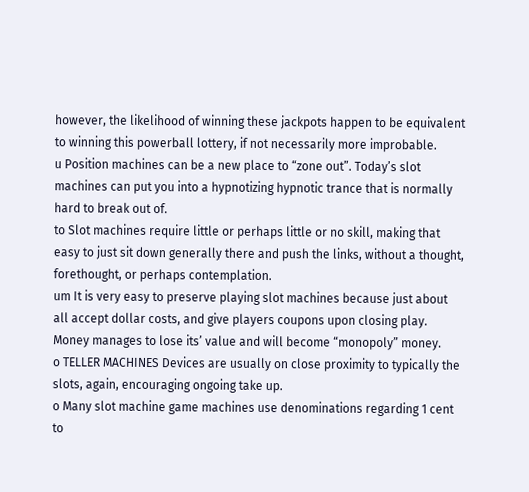however, the likelihood of winning these jackpots happen to be equivalent to winning this powerball lottery, if not necessarily more improbable.
u Position machines can be a new place to “zone out”. Today’s slot machines can put you into a hypnotizing hypnotic trance that is normally hard to break out of.
to Slot machines require little or perhaps little or no skill, making that easy to just sit down generally there and push the links, without a thought, forethought, or perhaps contemplation.
um It is very easy to preserve playing slot machines because just about all accept dollar costs, and give players coupons upon closing play. Money manages to lose its’ value and will become “monopoly” money.
o TELLER MACHINES Devices are usually on close proximity to typically the slots, again, encouraging ongoing take up.
o Many slot machine game machines use denominations regarding 1 cent to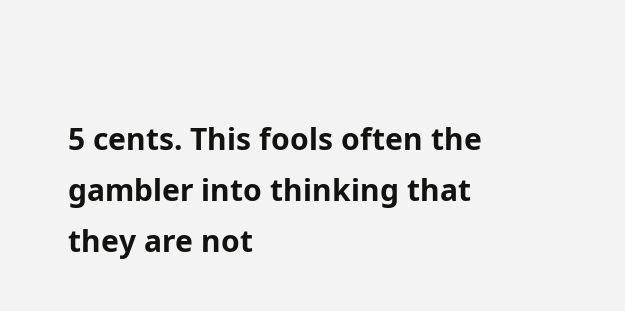5 cents. This fools often the gambler into thinking that they are not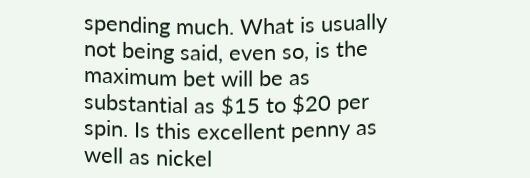spending much. What is usually not being said, even so, is the maximum bet will be as substantial as $15 to $20 per spin. Is this excellent penny as well as nickel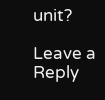unit?

Leave a Reply